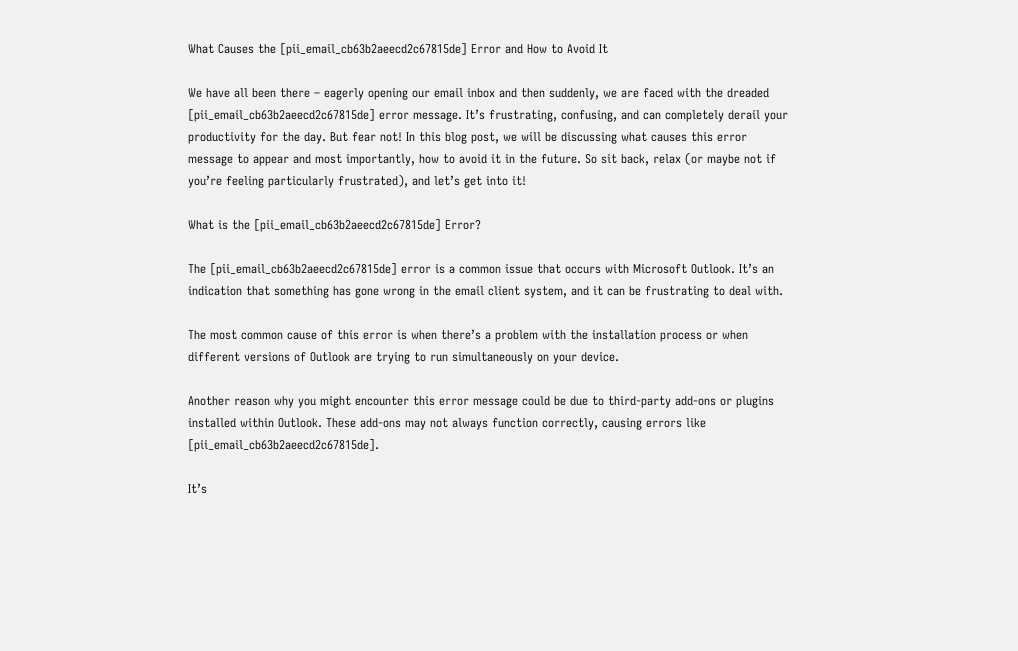What Causes the [pii_email_cb63b2aeecd2c67815de] Error and How to Avoid It

We have all been there – eagerly opening our email inbox and then suddenly, we are faced with the dreaded [pii_email_cb63b2aeecd2c67815de] error message. It’s frustrating, confusing, and can completely derail your productivity for the day. But fear not! In this blog post, we will be discussing what causes this error message to appear and most importantly, how to avoid it in the future. So sit back, relax (or maybe not if you’re feeling particularly frustrated), and let’s get into it!

What is the [pii_email_cb63b2aeecd2c67815de] Error?

The [pii_email_cb63b2aeecd2c67815de] error is a common issue that occurs with Microsoft Outlook. It’s an indication that something has gone wrong in the email client system, and it can be frustrating to deal with.

The most common cause of this error is when there’s a problem with the installation process or when different versions of Outlook are trying to run simultaneously on your device.

Another reason why you might encounter this error message could be due to third-party add-ons or plugins installed within Outlook. These add-ons may not always function correctly, causing errors like [pii_email_cb63b2aeecd2c67815de].

It’s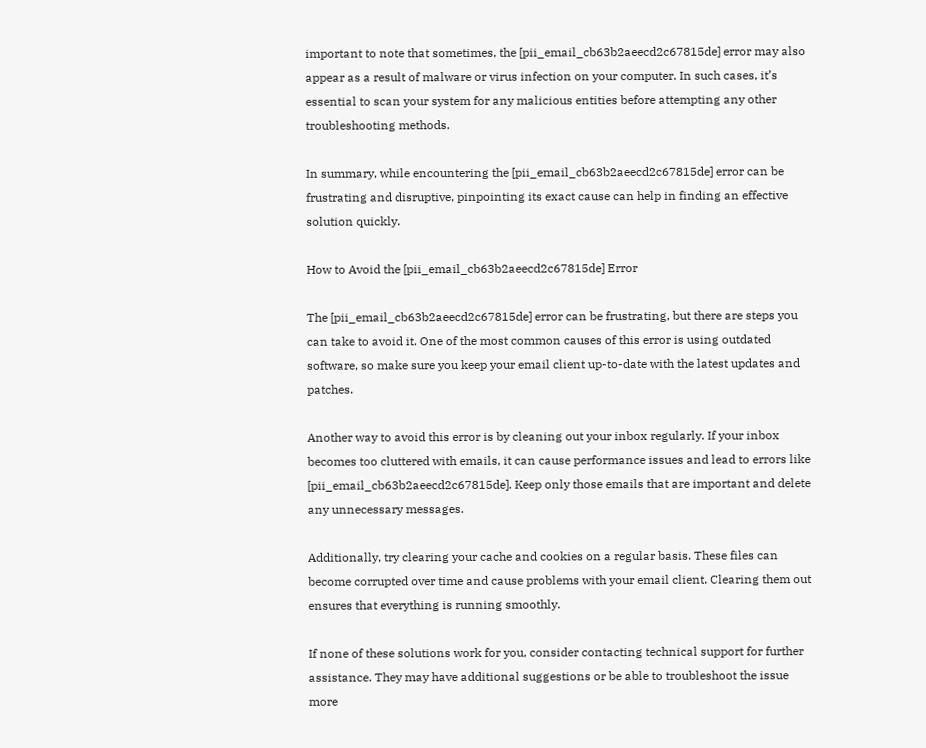important to note that sometimes, the [pii_email_cb63b2aeecd2c67815de] error may also appear as a result of malware or virus infection on your computer. In such cases, it’s essential to scan your system for any malicious entities before attempting any other troubleshooting methods.

In summary, while encountering the [pii_email_cb63b2aeecd2c67815de] error can be frustrating and disruptive, pinpointing its exact cause can help in finding an effective solution quickly.

How to Avoid the [pii_email_cb63b2aeecd2c67815de] Error

The [pii_email_cb63b2aeecd2c67815de] error can be frustrating, but there are steps you can take to avoid it. One of the most common causes of this error is using outdated software, so make sure you keep your email client up-to-date with the latest updates and patches.

Another way to avoid this error is by cleaning out your inbox regularly. If your inbox becomes too cluttered with emails, it can cause performance issues and lead to errors like [pii_email_cb63b2aeecd2c67815de]. Keep only those emails that are important and delete any unnecessary messages.

Additionally, try clearing your cache and cookies on a regular basis. These files can become corrupted over time and cause problems with your email client. Clearing them out ensures that everything is running smoothly.

If none of these solutions work for you, consider contacting technical support for further assistance. They may have additional suggestions or be able to troubleshoot the issue more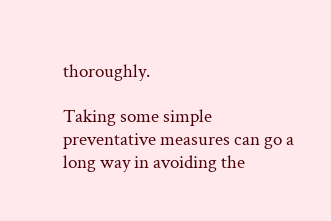thoroughly.

Taking some simple preventative measures can go a long way in avoiding the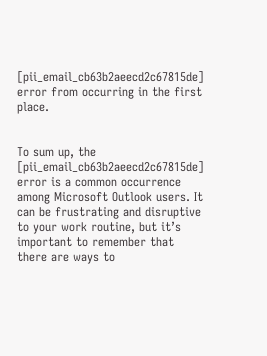[pii_email_cb63b2aeecd2c67815de] error from occurring in the first place.


To sum up, the [pii_email_cb63b2aeecd2c67815de] error is a common occurrence among Microsoft Outlook users. It can be frustrating and disruptive to your work routine, but it’s important to remember that there are ways to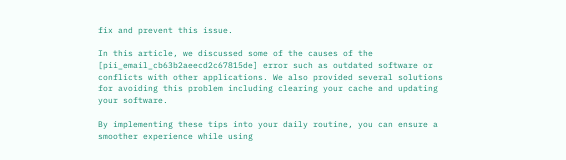fix and prevent this issue.

In this article, we discussed some of the causes of the [pii_email_cb63b2aeecd2c67815de] error such as outdated software or conflicts with other applications. We also provided several solutions for avoiding this problem including clearing your cache and updating your software.

By implementing these tips into your daily routine, you can ensure a smoother experience while using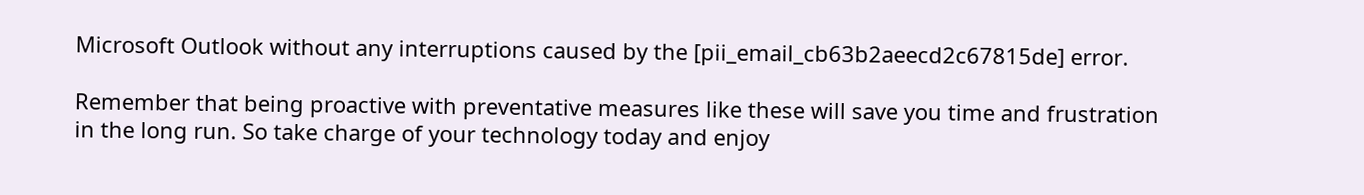Microsoft Outlook without any interruptions caused by the [pii_email_cb63b2aeecd2c67815de] error.

Remember that being proactive with preventative measures like these will save you time and frustration in the long run. So take charge of your technology today and enjoy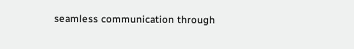seamless communication through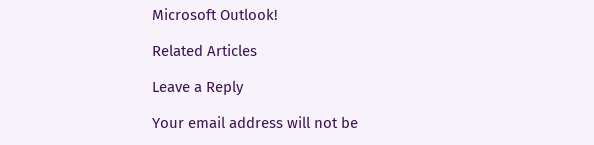Microsoft Outlook!

Related Articles

Leave a Reply

Your email address will not be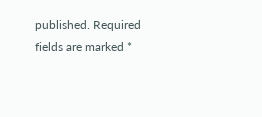published. Required fields are marked *